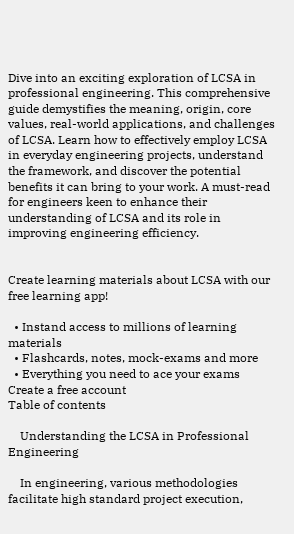Dive into an exciting exploration of LCSA in professional engineering. This comprehensive guide demystifies the meaning, origin, core values, real-world applications, and challenges of LCSA. Learn how to effectively employ LCSA in everyday engineering projects, understand the framework, and discover the potential benefits it can bring to your work. A must-read for engineers keen to enhance their understanding of LCSA and its role in improving engineering efficiency.


Create learning materials about LCSA with our free learning app!

  • Instand access to millions of learning materials
  • Flashcards, notes, mock-exams and more
  • Everything you need to ace your exams
Create a free account
Table of contents

    Understanding the LCSA in Professional Engineering

    In engineering, various methodologies facilitate high standard project execution,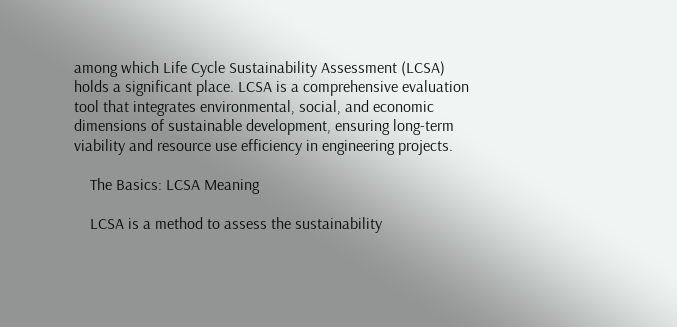among which Life Cycle Sustainability Assessment (LCSA) holds a significant place. LCSA is a comprehensive evaluation tool that integrates environmental, social, and economic dimensions of sustainable development, ensuring long-term viability and resource use efficiency in engineering projects.

    The Basics: LCSA Meaning

    LCSA is a method to assess the sustainability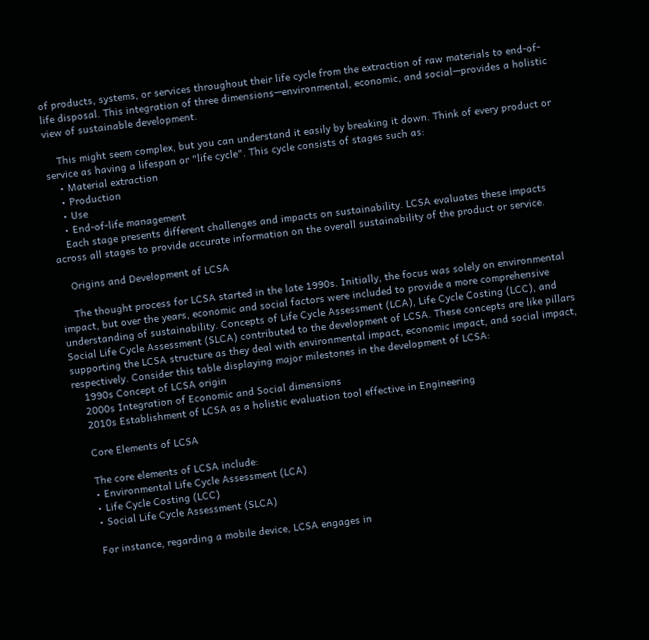of products, systems, or services throughout their life cycle from the extraction of raw materials to end-of-life disposal. This integration of three dimensions—environmental, economic, and social—provides a holistic view of sustainable development.

    This might seem complex, but you can understand it easily by breaking it down. Think of every product or service as having a lifespan or "life cycle". This cycle consists of stages such as:
    • Material extraction
    • Production
    • Use
    • End-of-life management
    Each stage presents different challenges and impacts on sustainability. LCSA evaluates these impacts across all stages to provide accurate information on the overall sustainability of the product or service.

    Origins and Development of LCSA

    The thought process for LCSA started in the late 1990s. Initially, the focus was solely on environmental impact, but over the years, economic and social factors were included to provide a more comprehensive understanding of sustainability. Concepts of Life Cycle Assessment (LCA), Life Cycle Costing (LCC), and Social Life Cycle Assessment (SLCA) contributed to the development of LCSA. These concepts are like pillars supporting the LCSA structure as they deal with environmental impact, economic impact, and social impact, respectively. Consider this table displaying major milestones in the development of LCSA:
    1990s Concept of LCSA origin
    2000s Integration of Economic and Social dimensions
    2010s Establishment of LCSA as a holistic evaluation tool effective in Engineering

    Core Elements of LCSA

    The core elements of LCSA include:
    • Environmental Life Cycle Assessment (LCA)
    • Life Cycle Costing (LCC)
    • Social Life Cycle Assessment (SLCA)

    For instance, regarding a mobile device, LCSA engages in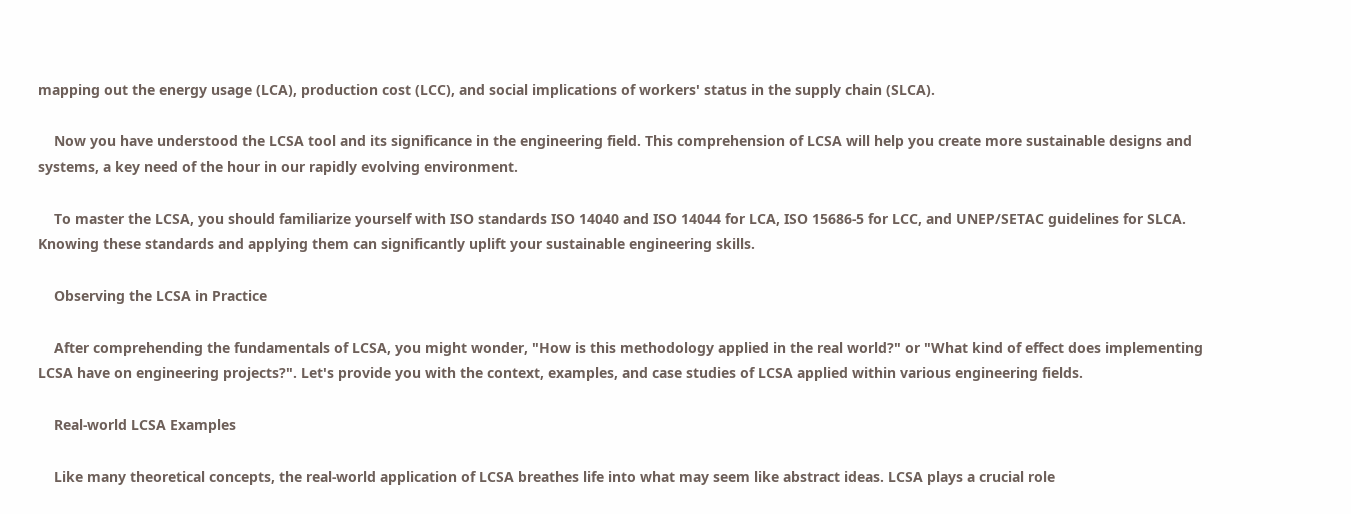mapping out the energy usage (LCA), production cost (LCC), and social implications of workers' status in the supply chain (SLCA).

    Now you have understood the LCSA tool and its significance in the engineering field. This comprehension of LCSA will help you create more sustainable designs and systems, a key need of the hour in our rapidly evolving environment.

    To master the LCSA, you should familiarize yourself with ISO standards ISO 14040 and ISO 14044 for LCA, ISO 15686-5 for LCC, and UNEP/SETAC guidelines for SLCA. Knowing these standards and applying them can significantly uplift your sustainable engineering skills.

    Observing the LCSA in Practice

    After comprehending the fundamentals of LCSA, you might wonder, "How is this methodology applied in the real world?" or "What kind of effect does implementing LCSA have on engineering projects?". Let's provide you with the context, examples, and case studies of LCSA applied within various engineering fields.

    Real-world LCSA Examples

    Like many theoretical concepts, the real-world application of LCSA breathes life into what may seem like abstract ideas. LCSA plays a crucial role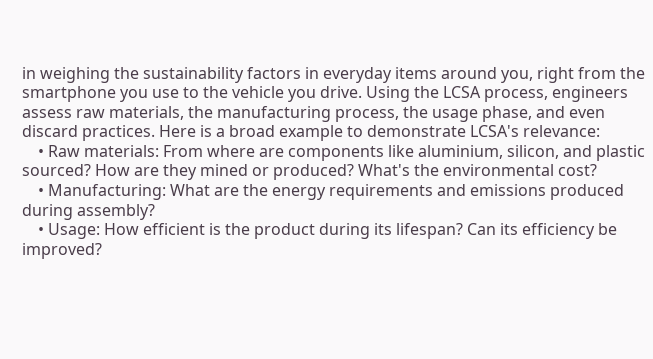in weighing the sustainability factors in everyday items around you, right from the smartphone you use to the vehicle you drive. Using the LCSA process, engineers assess raw materials, the manufacturing process, the usage phase, and even discard practices. Here is a broad example to demonstrate LCSA's relevance:
    • Raw materials: From where are components like aluminium, silicon, and plastic sourced? How are they mined or produced? What's the environmental cost?
    • Manufacturing: What are the energy requirements and emissions produced during assembly?
    • Usage: How efficient is the product during its lifespan? Can its efficiency be improved?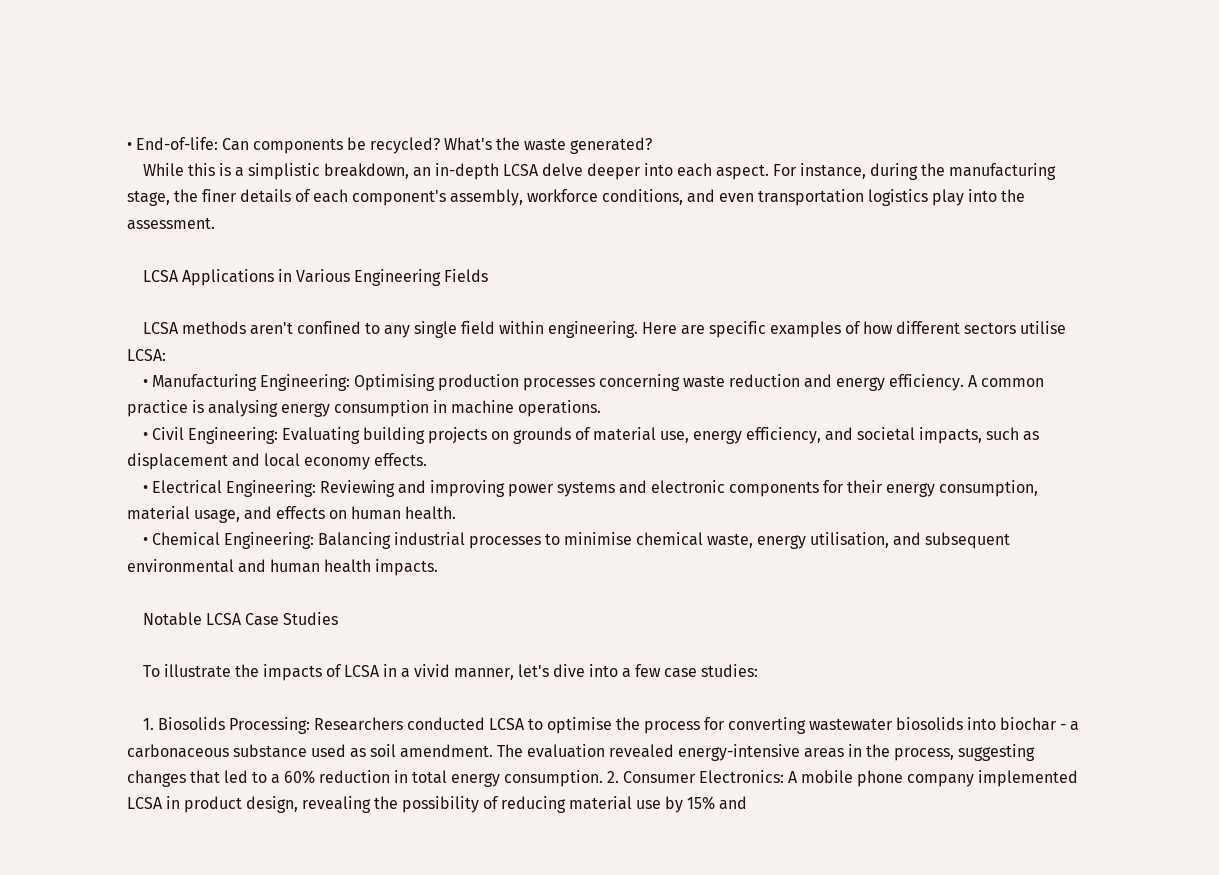• End-of-life: Can components be recycled? What's the waste generated?
    While this is a simplistic breakdown, an in-depth LCSA delve deeper into each aspect. For instance, during the manufacturing stage, the finer details of each component's assembly, workforce conditions, and even transportation logistics play into the assessment.

    LCSA Applications in Various Engineering Fields

    LCSA methods aren't confined to any single field within engineering. Here are specific examples of how different sectors utilise LCSA:
    • Manufacturing Engineering: Optimising production processes concerning waste reduction and energy efficiency. A common practice is analysing energy consumption in machine operations.
    • Civil Engineering: Evaluating building projects on grounds of material use, energy efficiency, and societal impacts, such as displacement and local economy effects.
    • Electrical Engineering: Reviewing and improving power systems and electronic components for their energy consumption, material usage, and effects on human health.
    • Chemical Engineering: Balancing industrial processes to minimise chemical waste, energy utilisation, and subsequent environmental and human health impacts.

    Notable LCSA Case Studies

    To illustrate the impacts of LCSA in a vivid manner, let's dive into a few case studies:

    1. Biosolids Processing: Researchers conducted LCSA to optimise the process for converting wastewater biosolids into biochar - a carbonaceous substance used as soil amendment. The evaluation revealed energy-intensive areas in the process, suggesting changes that led to a 60% reduction in total energy consumption. 2. Consumer Electronics: A mobile phone company implemented LCSA in product design, revealing the possibility of reducing material use by 15% and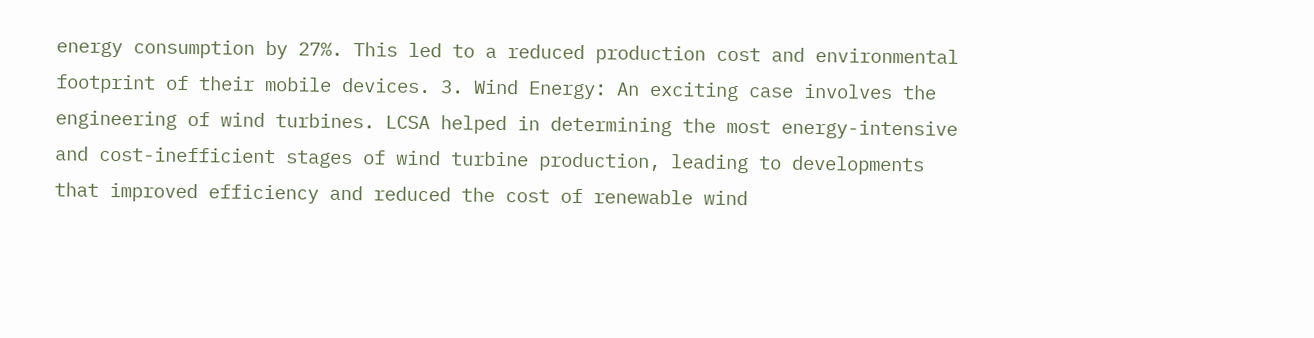energy consumption by 27%. This led to a reduced production cost and environmental footprint of their mobile devices. 3. Wind Energy: An exciting case involves the engineering of wind turbines. LCSA helped in determining the most energy-intensive and cost-inefficient stages of wind turbine production, leading to developments that improved efficiency and reduced the cost of renewable wind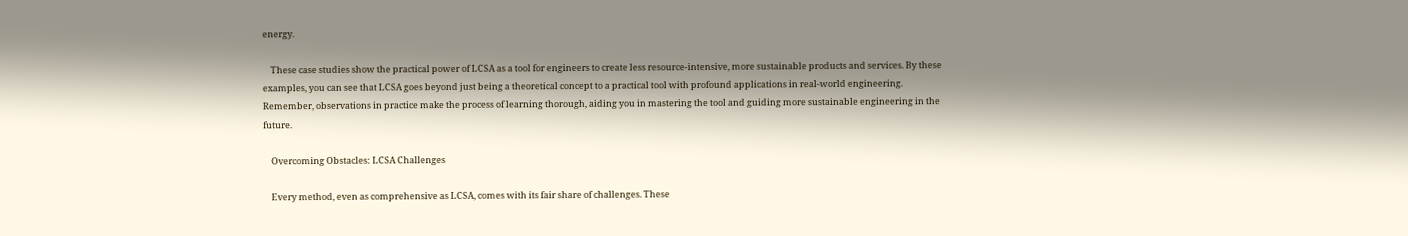energy.

    These case studies show the practical power of LCSA as a tool for engineers to create less resource-intensive, more sustainable products and services. By these examples, you can see that LCSA goes beyond just being a theoretical concept to a practical tool with profound applications in real-world engineering. Remember, observations in practice make the process of learning thorough, aiding you in mastering the tool and guiding more sustainable engineering in the future.

    Overcoming Obstacles: LCSA Challenges

    Every method, even as comprehensive as LCSA, comes with its fair share of challenges. These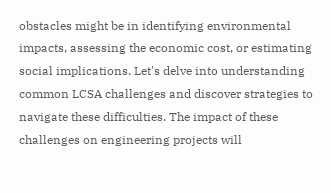obstacles might be in identifying environmental impacts, assessing the economic cost, or estimating social implications. Let's delve into understanding common LCSA challenges and discover strategies to navigate these difficulties. The impact of these challenges on engineering projects will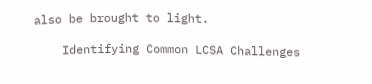also be brought to light.

    Identifying Common LCSA Challenges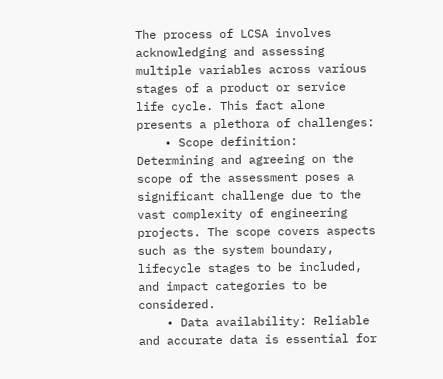The process of LCSA involves acknowledging and assessing multiple variables across various stages of a product or service life cycle. This fact alone presents a plethora of challenges:
    • Scope definition: Determining and agreeing on the scope of the assessment poses a significant challenge due to the vast complexity of engineering projects. The scope covers aspects such as the system boundary, lifecycle stages to be included, and impact categories to be considered.
    • Data availability: Reliable and accurate data is essential for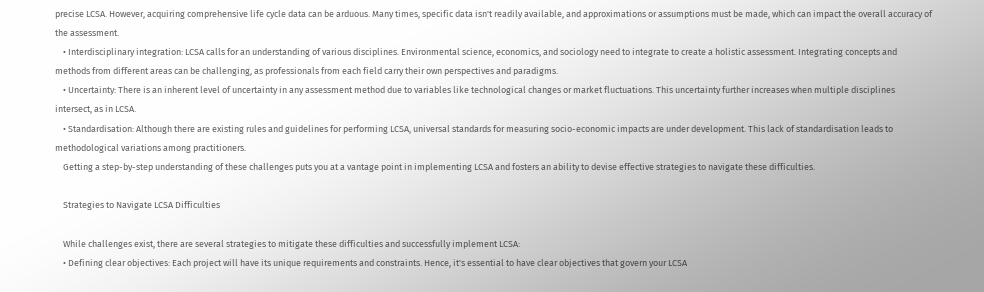precise LCSA. However, acquiring comprehensive life cycle data can be arduous. Many times, specific data isn't readily available, and approximations or assumptions must be made, which can impact the overall accuracy of the assessment.
    • Interdisciplinary integration: LCSA calls for an understanding of various disciplines. Environmental science, economics, and sociology need to integrate to create a holistic assessment. Integrating concepts and methods from different areas can be challenging, as professionals from each field carry their own perspectives and paradigms.
    • Uncertainty: There is an inherent level of uncertainty in any assessment method due to variables like technological changes or market fluctuations. This uncertainty further increases when multiple disciplines intersect, as in LCSA.
    • Standardisation: Although there are existing rules and guidelines for performing LCSA, universal standards for measuring socio-economic impacts are under development. This lack of standardisation leads to methodological variations among practitioners.
    Getting a step-by-step understanding of these challenges puts you at a vantage point in implementing LCSA and fosters an ability to devise effective strategies to navigate these difficulties.

    Strategies to Navigate LCSA Difficulties

    While challenges exist, there are several strategies to mitigate these difficulties and successfully implement LCSA:
    • Defining clear objectives: Each project will have its unique requirements and constraints. Hence, it's essential to have clear objectives that govern your LCSA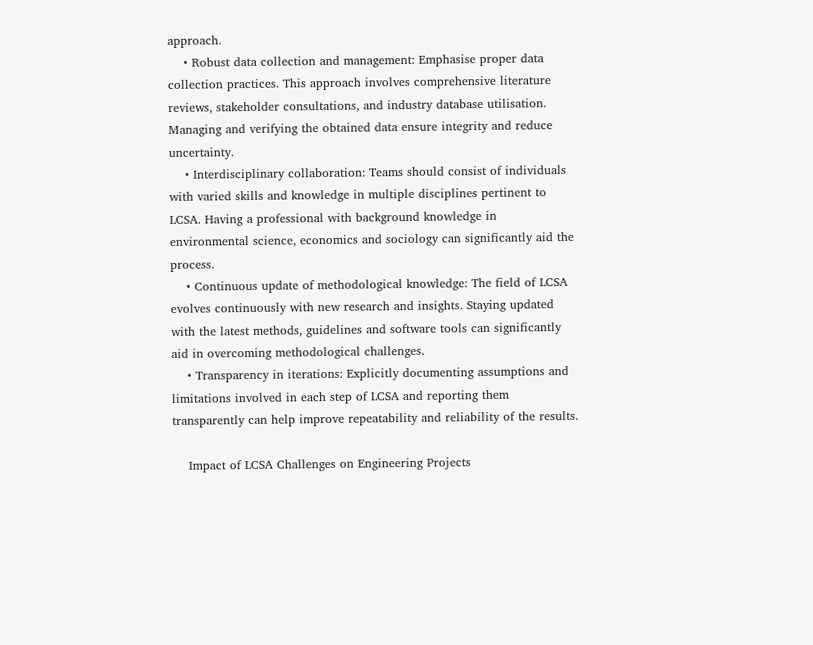approach.
    • Robust data collection and management: Emphasise proper data collection practices. This approach involves comprehensive literature reviews, stakeholder consultations, and industry database utilisation. Managing and verifying the obtained data ensure integrity and reduce uncertainty.
    • Interdisciplinary collaboration: Teams should consist of individuals with varied skills and knowledge in multiple disciplines pertinent to LCSA. Having a professional with background knowledge in environmental science, economics and sociology can significantly aid the process.
    • Continuous update of methodological knowledge: The field of LCSA evolves continuously with new research and insights. Staying updated with the latest methods, guidelines and software tools can significantly aid in overcoming methodological challenges.
    • Transparency in iterations: Explicitly documenting assumptions and limitations involved in each step of LCSA and reporting them transparently can help improve repeatability and reliability of the results.

    Impact of LCSA Challenges on Engineering Projects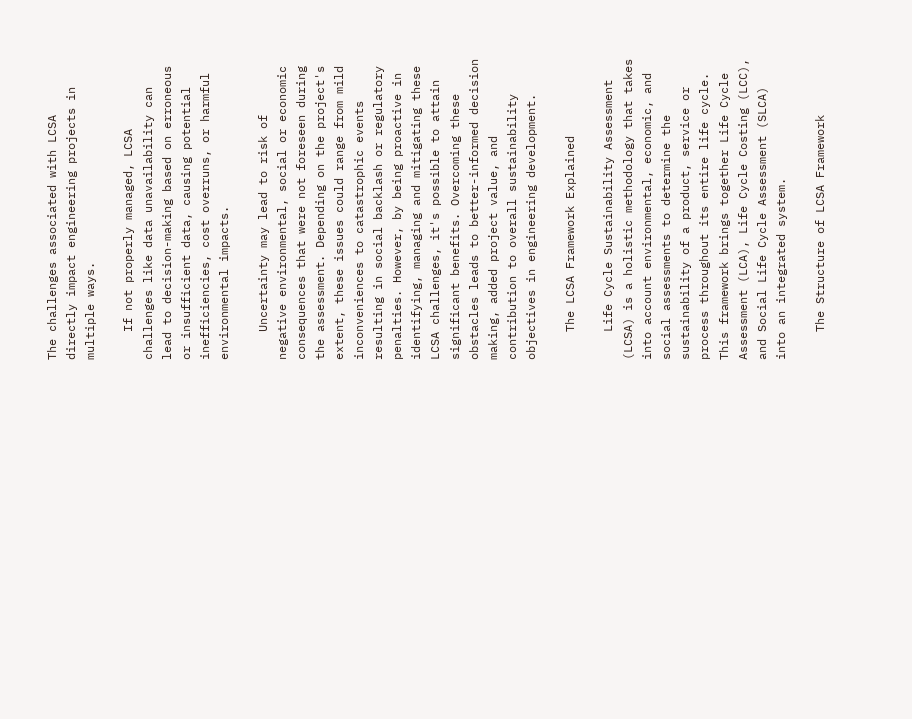The challenges associated with LCSA directly impact engineering projects in multiple ways.

    If not properly managed, LCSA challenges like data unavailability can lead to decision-making based on erroneous or insufficient data, causing potential inefficiencies, cost overruns, or harmful environmental impacts.

    Uncertainty may lead to risk of negative environmental, social or economic consequences that were not foreseen during the assessment. Depending on the project's extent, these issues could range from mild inconveniences to catastrophic events resulting in social backlash or regulatory penalties. However, by being proactive in identifying, managing and mitigating these LCSA challenges, it's possible to attain significant benefits. Overcoming these obstacles leads to better-informed decision making, added project value, and contribution to overall sustainability objectives in engineering development.

    The LCSA Framework Explained

    Life Cycle Sustainability Assessment (LCSA) is a holistic methodology that takes into account environmental, economic, and social assessments to determine the sustainability of a product, service or process throughout its entire life cycle. This framework brings together Life Cycle Assessment (LCA), Life Cycle Costing (LCC), and Social Life Cycle Assessment (SLCA) into an integrated system.

    The Structure of LCSA Framework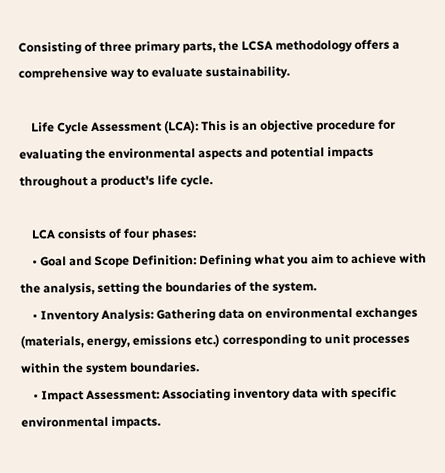Consisting of three primary parts, the LCSA methodology offers a comprehensive way to evaluate sustainability.

    Life Cycle Assessment (LCA): This is an objective procedure for evaluating the environmental aspects and potential impacts throughout a product's life cycle.

    LCA consists of four phases:
    • Goal and Scope Definition: Defining what you aim to achieve with the analysis, setting the boundaries of the system.
    • Inventory Analysis: Gathering data on environmental exchanges (materials, energy, emissions etc.) corresponding to unit processes within the system boundaries.
    • Impact Assessment: Associating inventory data with specific environmental impacts.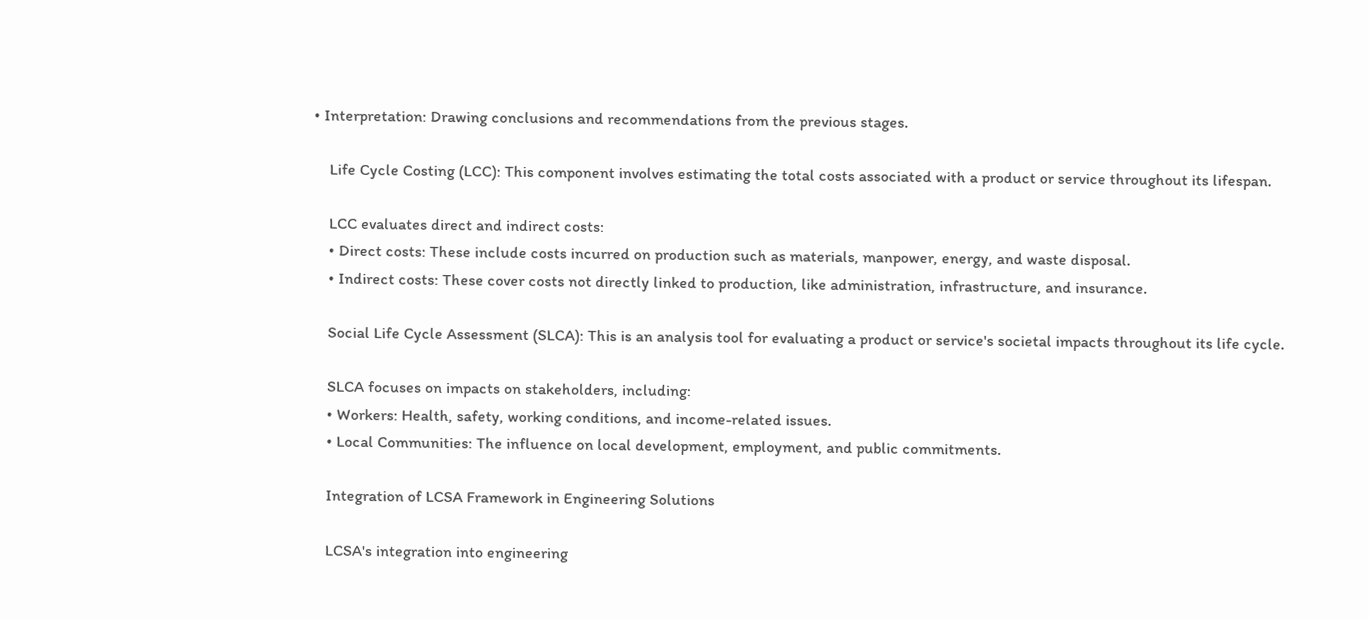• Interpretation: Drawing conclusions and recommendations from the previous stages.

    Life Cycle Costing (LCC): This component involves estimating the total costs associated with a product or service throughout its lifespan.

    LCC evaluates direct and indirect costs:
    • Direct costs: These include costs incurred on production such as materials, manpower, energy, and waste disposal.
    • Indirect costs: These cover costs not directly linked to production, like administration, infrastructure, and insurance.

    Social Life Cycle Assessment (SLCA): This is an analysis tool for evaluating a product or service's societal impacts throughout its life cycle.

    SLCA focuses on impacts on stakeholders, including:
    • Workers: Health, safety, working conditions, and income-related issues.
    • Local Communities: The influence on local development, employment, and public commitments.

    Integration of LCSA Framework in Engineering Solutions

    LCSA's integration into engineering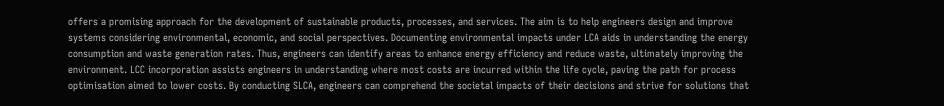offers a promising approach for the development of sustainable products, processes, and services. The aim is to help engineers design and improve systems considering environmental, economic, and social perspectives. Documenting environmental impacts under LCA aids in understanding the energy consumption and waste generation rates. Thus, engineers can identify areas to enhance energy efficiency and reduce waste, ultimately improving the environment. LCC incorporation assists engineers in understanding where most costs are incurred within the life cycle, paving the path for process optimisation aimed to lower costs. By conducting SLCA, engineers can comprehend the societal impacts of their decisions and strive for solutions that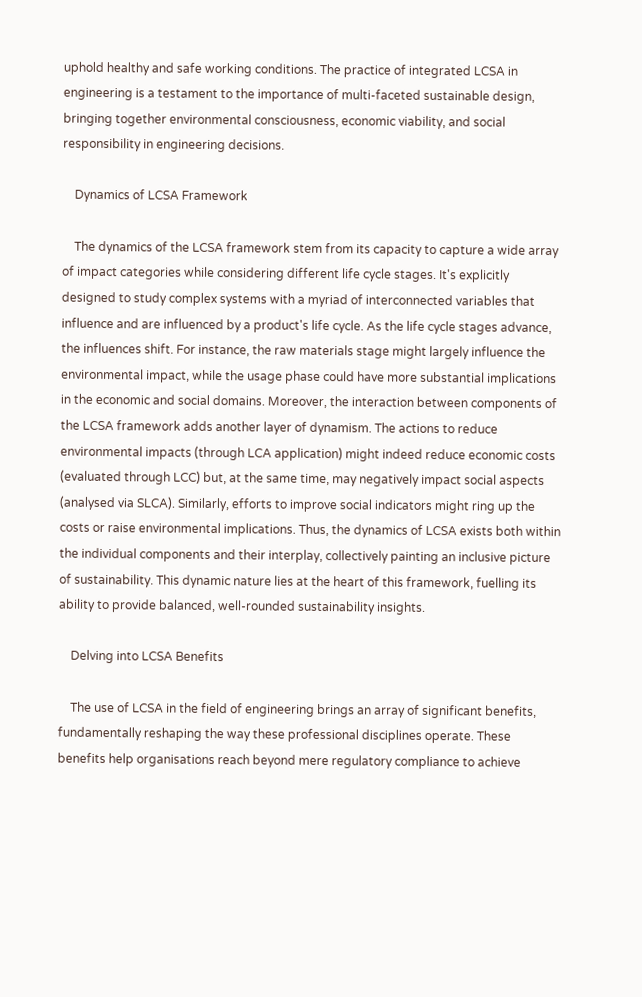uphold healthy and safe working conditions. The practice of integrated LCSA in engineering is a testament to the importance of multi-faceted sustainable design, bringing together environmental consciousness, economic viability, and social responsibility in engineering decisions.

    Dynamics of LCSA Framework

    The dynamics of the LCSA framework stem from its capacity to capture a wide array of impact categories while considering different life cycle stages. It's explicitly designed to study complex systems with a myriad of interconnected variables that influence and are influenced by a product's life cycle. As the life cycle stages advance, the influences shift. For instance, the raw materials stage might largely influence the environmental impact, while the usage phase could have more substantial implications in the economic and social domains. Moreover, the interaction between components of the LCSA framework adds another layer of dynamism. The actions to reduce environmental impacts (through LCA application) might indeed reduce economic costs (evaluated through LCC) but, at the same time, may negatively impact social aspects (analysed via SLCA). Similarly, efforts to improve social indicators might ring up the costs or raise environmental implications. Thus, the dynamics of LCSA exists both within the individual components and their interplay, collectively painting an inclusive picture of sustainability. This dynamic nature lies at the heart of this framework, fuelling its ability to provide balanced, well-rounded sustainability insights.

    Delving into LCSA Benefits

    The use of LCSA in the field of engineering brings an array of significant benefits, fundamentally reshaping the way these professional disciplines operate. These benefits help organisations reach beyond mere regulatory compliance to achieve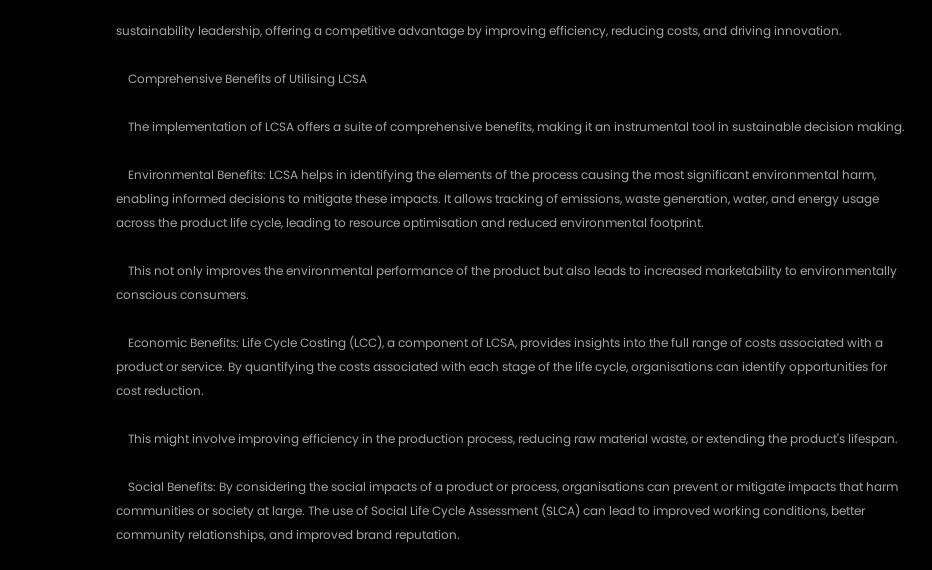sustainability leadership, offering a competitive advantage by improving efficiency, reducing costs, and driving innovation.

    Comprehensive Benefits of Utilising LCSA

    The implementation of LCSA offers a suite of comprehensive benefits, making it an instrumental tool in sustainable decision making.

    Environmental Benefits: LCSA helps in identifying the elements of the process causing the most significant environmental harm, enabling informed decisions to mitigate these impacts. It allows tracking of emissions, waste generation, water, and energy usage across the product life cycle, leading to resource optimisation and reduced environmental footprint.

    This not only improves the environmental performance of the product but also leads to increased marketability to environmentally conscious consumers.

    Economic Benefits: Life Cycle Costing (LCC), a component of LCSA, provides insights into the full range of costs associated with a product or service. By quantifying the costs associated with each stage of the life cycle, organisations can identify opportunities for cost reduction.

    This might involve improving efficiency in the production process, reducing raw material waste, or extending the product's lifespan.

    Social Benefits: By considering the social impacts of a product or process, organisations can prevent or mitigate impacts that harm communities or society at large. The use of Social Life Cycle Assessment (SLCA) can lead to improved working conditions, better community relationships, and improved brand reputation.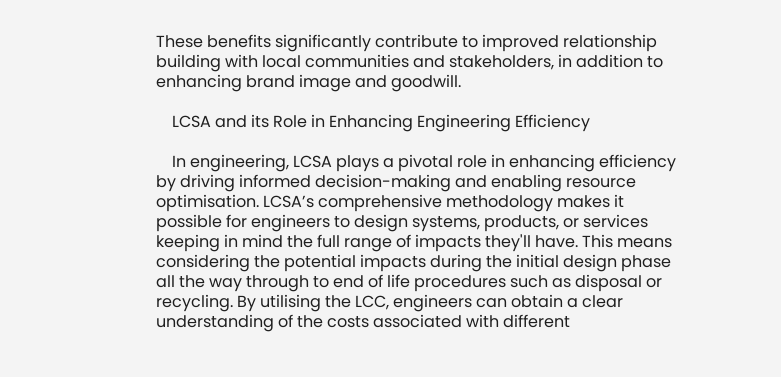These benefits significantly contribute to improved relationship building with local communities and stakeholders, in addition to enhancing brand image and goodwill.

    LCSA and its Role in Enhancing Engineering Efficiency

    In engineering, LCSA plays a pivotal role in enhancing efficiency by driving informed decision-making and enabling resource optimisation. LCSA’s comprehensive methodology makes it possible for engineers to design systems, products, or services keeping in mind the full range of impacts they'll have. This means considering the potential impacts during the initial design phase all the way through to end of life procedures such as disposal or recycling. By utilising the LCC, engineers can obtain a clear understanding of the costs associated with different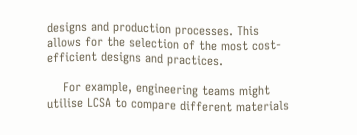designs and production processes. This allows for the selection of the most cost-efficient designs and practices.

    For example, engineering teams might utilise LCSA to compare different materials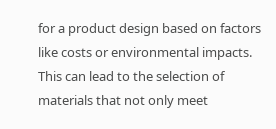for a product design based on factors like costs or environmental impacts. This can lead to the selection of materials that not only meet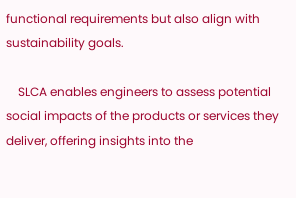functional requirements but also align with sustainability goals.

    SLCA enables engineers to assess potential social impacts of the products or services they deliver, offering insights into the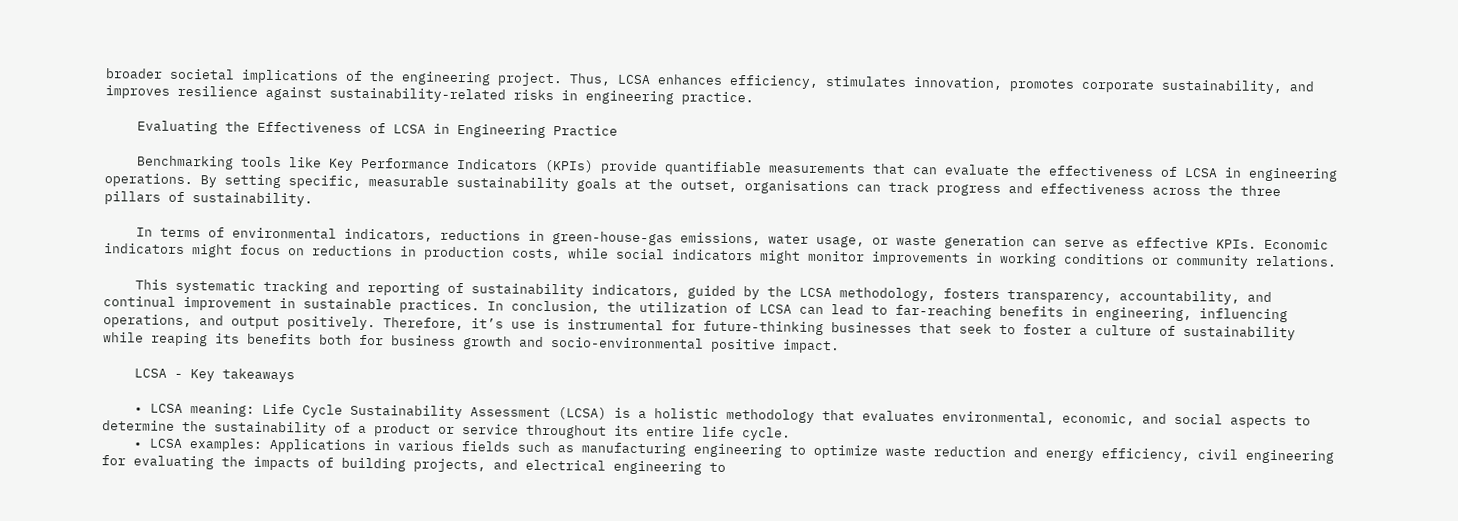broader societal implications of the engineering project. Thus, LCSA enhances efficiency, stimulates innovation, promotes corporate sustainability, and improves resilience against sustainability-related risks in engineering practice.

    Evaluating the Effectiveness of LCSA in Engineering Practice

    Benchmarking tools like Key Performance Indicators (KPIs) provide quantifiable measurements that can evaluate the effectiveness of LCSA in engineering operations. By setting specific, measurable sustainability goals at the outset, organisations can track progress and effectiveness across the three pillars of sustainability.

    In terms of environmental indicators, reductions in green-house-gas emissions, water usage, or waste generation can serve as effective KPIs. Economic indicators might focus on reductions in production costs, while social indicators might monitor improvements in working conditions or community relations.

    This systematic tracking and reporting of sustainability indicators, guided by the LCSA methodology, fosters transparency, accountability, and continual improvement in sustainable practices. In conclusion, the utilization of LCSA can lead to far-reaching benefits in engineering, influencing operations, and output positively. Therefore, it’s use is instrumental for future-thinking businesses that seek to foster a culture of sustainability while reaping its benefits both for business growth and socio-environmental positive impact.

    LCSA - Key takeaways

    • LCSA meaning: Life Cycle Sustainability Assessment (LCSA) is a holistic methodology that evaluates environmental, economic, and social aspects to determine the sustainability of a product or service throughout its entire life cycle.
    • LCSA examples: Applications in various fields such as manufacturing engineering to optimize waste reduction and energy efficiency, civil engineering for evaluating the impacts of building projects, and electrical engineering to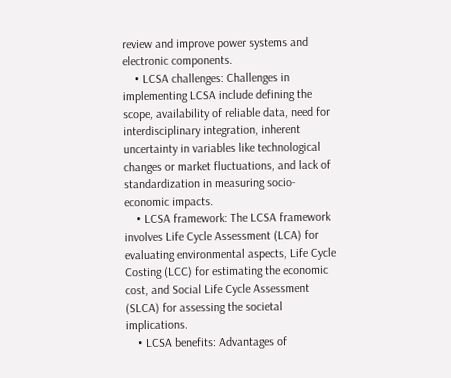review and improve power systems and electronic components.
    • LCSA challenges: Challenges in implementing LCSA include defining the scope, availability of reliable data, need for interdisciplinary integration, inherent uncertainty in variables like technological changes or market fluctuations, and lack of standardization in measuring socio-economic impacts.
    • LCSA framework: The LCSA framework involves Life Cycle Assessment (LCA) for evaluating environmental aspects, Life Cycle Costing (LCC) for estimating the economic cost, and Social Life Cycle Assessment (SLCA) for assessing the societal implications.
    • LCSA benefits: Advantages of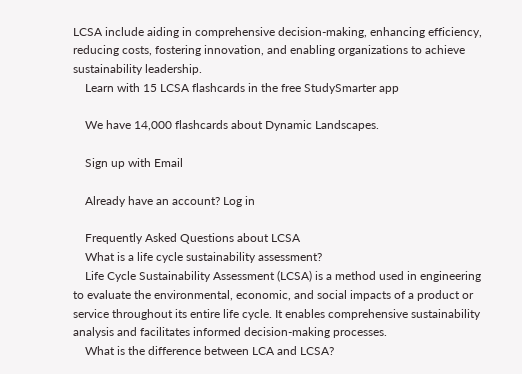LCSA include aiding in comprehensive decision-making, enhancing efficiency, reducing costs, fostering innovation, and enabling organizations to achieve sustainability leadership.
    Learn with 15 LCSA flashcards in the free StudySmarter app

    We have 14,000 flashcards about Dynamic Landscapes.

    Sign up with Email

    Already have an account? Log in

    Frequently Asked Questions about LCSA
    What is a life cycle sustainability assessment?
    Life Cycle Sustainability Assessment (LCSA) is a method used in engineering to evaluate the environmental, economic, and social impacts of a product or service throughout its entire life cycle. It enables comprehensive sustainability analysis and facilitates informed decision-making processes.
    What is the difference between LCA and LCSA?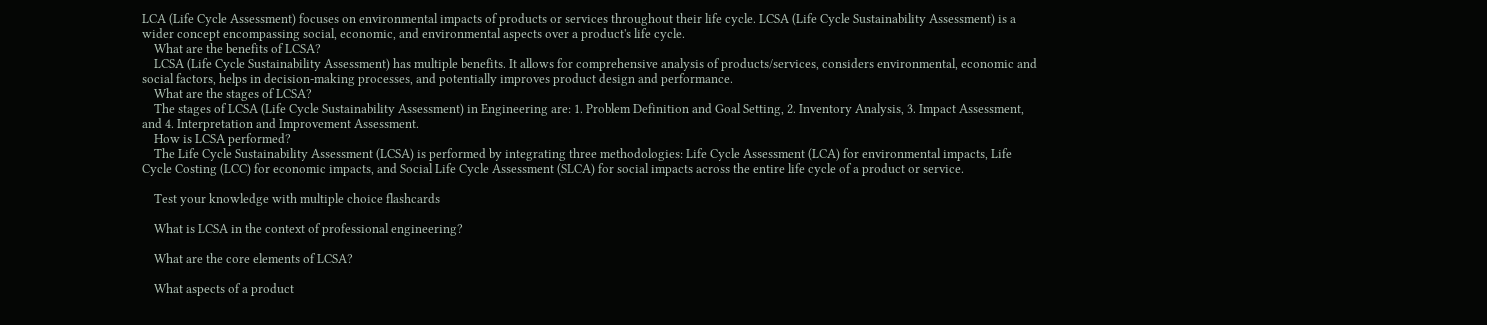LCA (Life Cycle Assessment) focuses on environmental impacts of products or services throughout their life cycle. LCSA (Life Cycle Sustainability Assessment) is a wider concept encompassing social, economic, and environmental aspects over a product's life cycle.
    What are the benefits of LCSA?
    LCSA (Life Cycle Sustainability Assessment) has multiple benefits. It allows for comprehensive analysis of products/services, considers environmental, economic and social factors, helps in decision-making processes, and potentially improves product design and performance.
    What are the stages of LCSA?
    The stages of LCSA (Life Cycle Sustainability Assessment) in Engineering are: 1. Problem Definition and Goal Setting, 2. Inventory Analysis, 3. Impact Assessment, and 4. Interpretation and Improvement Assessment.
    How is LCSA performed?
    The Life Cycle Sustainability Assessment (LCSA) is performed by integrating three methodologies: Life Cycle Assessment (LCA) for environmental impacts, Life Cycle Costing (LCC) for economic impacts, and Social Life Cycle Assessment (SLCA) for social impacts across the entire life cycle of a product or service.

    Test your knowledge with multiple choice flashcards

    What is LCSA in the context of professional engineering?

    What are the core elements of LCSA?

    What aspects of a product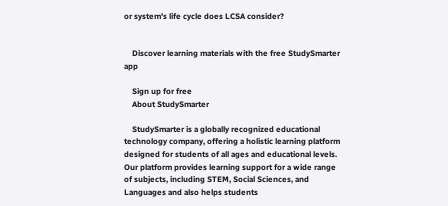or system's life cycle does LCSA consider?


    Discover learning materials with the free StudySmarter app

    Sign up for free
    About StudySmarter

    StudySmarter is a globally recognized educational technology company, offering a holistic learning platform designed for students of all ages and educational levels. Our platform provides learning support for a wide range of subjects, including STEM, Social Sciences, and Languages and also helps students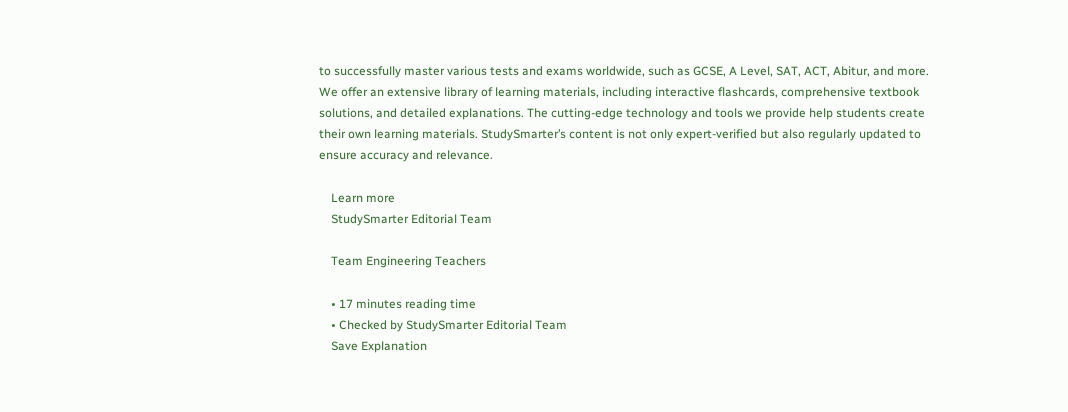to successfully master various tests and exams worldwide, such as GCSE, A Level, SAT, ACT, Abitur, and more. We offer an extensive library of learning materials, including interactive flashcards, comprehensive textbook solutions, and detailed explanations. The cutting-edge technology and tools we provide help students create their own learning materials. StudySmarter’s content is not only expert-verified but also regularly updated to ensure accuracy and relevance.

    Learn more
    StudySmarter Editorial Team

    Team Engineering Teachers

    • 17 minutes reading time
    • Checked by StudySmarter Editorial Team
    Save Explanation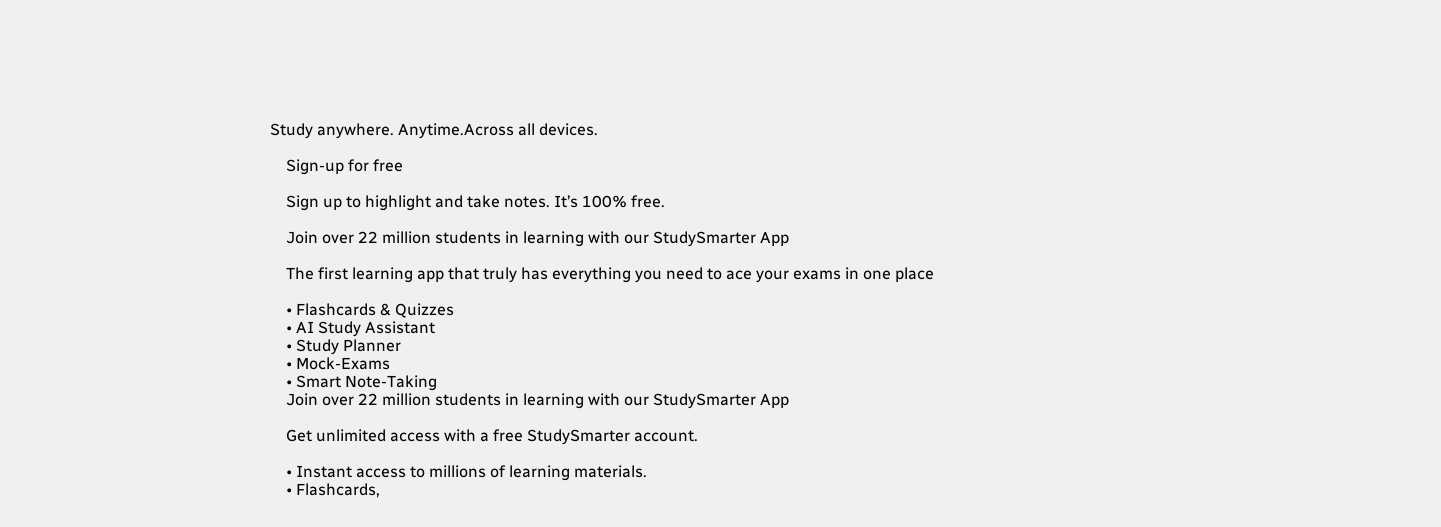Study anywhere. Anytime.Across all devices.

    Sign-up for free

    Sign up to highlight and take notes. It’s 100% free.

    Join over 22 million students in learning with our StudySmarter App

    The first learning app that truly has everything you need to ace your exams in one place

    • Flashcards & Quizzes
    • AI Study Assistant
    • Study Planner
    • Mock-Exams
    • Smart Note-Taking
    Join over 22 million students in learning with our StudySmarter App

    Get unlimited access with a free StudySmarter account.

    • Instant access to millions of learning materials.
    • Flashcards,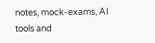notes, mock-exams, AI tools and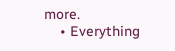more.
    • Everything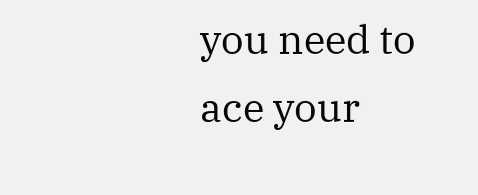you need to ace your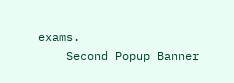exams.
    Second Popup Banner